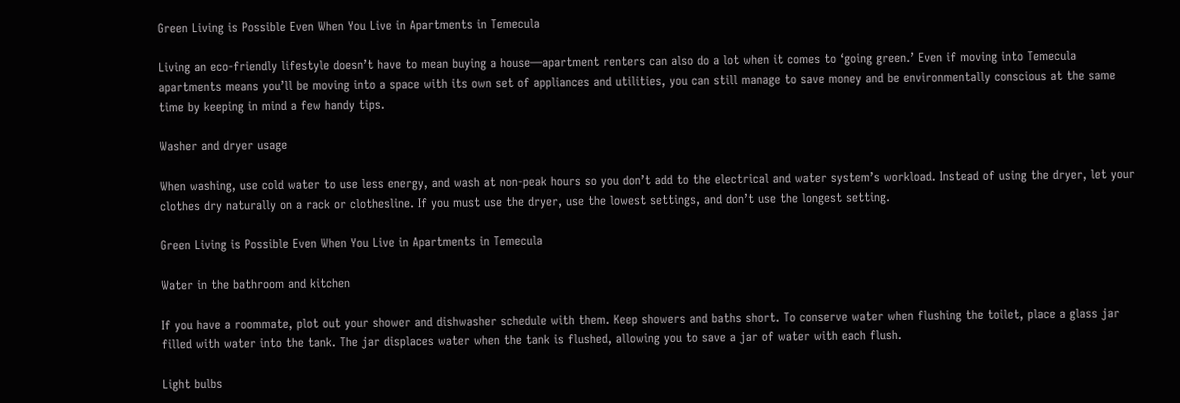Green Living is Possible Even When You Live in Apartments in Temecula

Living an eco-friendly lifestyle doesn’t have to mean buying a house—apartment renters can also do a lot when it comes to ‘going green.’ Even if moving into Temecula apartments means you’ll be moving into a space with its own set of appliances and utilities, you can still manage to save money and be environmentally conscious at the same time by keeping in mind a few handy tips.

Washer and dryer usage

When washing, use cold water to use less energy, and wash at non-peak hours so you don’t add to the electrical and water system’s workload. Instead of using the dryer, let your clothes dry naturally on a rack or clothesline. If you must use the dryer, use the lowest settings, and don’t use the longest setting.

Green Living is Possible Even When You Live in Apartments in Temecula

Water in the bathroom and kitchen

If you have a roommate, plot out your shower and dishwasher schedule with them. Keep showers and baths short. To conserve water when flushing the toilet, place a glass jar filled with water into the tank. The jar displaces water when the tank is flushed, allowing you to save a jar of water with each flush.

Light bulbs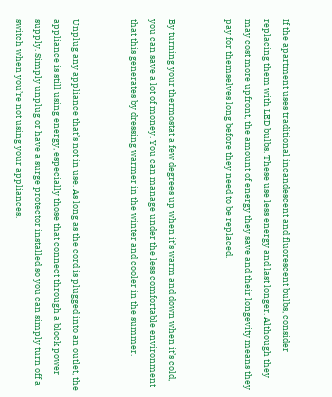If the apartment uses traditional incandescent and fluorescent bulbs, consider replacing them with LED bulbs. These use less energy and last longer. Although they may cost more upfront, the amount of energy they save and their longevity means they pay for themselves long before they need to be replaced.


By turning your thermostat a few degrees up when it’s warm and down when it’s cold, you can save a lot of money. You can manage under the less comfortable environment that this generates by dressing warmer in the winter and cooler in the summer.


Unplug any appliance that’s not in use. As long as the cord is plugged into an outlet, the appliance is still using energy, especially those that connect through a block power supply. Simply unplug or have a surge protector installed so you can simply turn off a switch when you’re not using your appliances.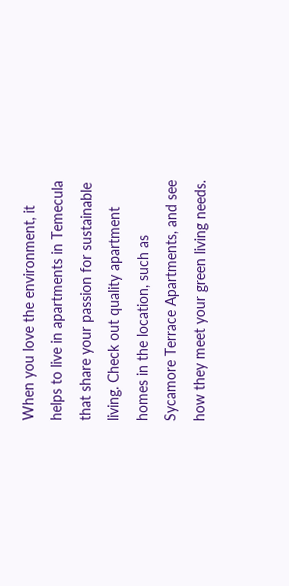When you love the environment, it helps to live in apartments in Temecula that share your passion for sustainable living. Check out quality apartment homes in the location, such as Sycamore Terrace Apartments, and see how they meet your green living needs.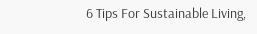6 Tips For Sustainable Living,